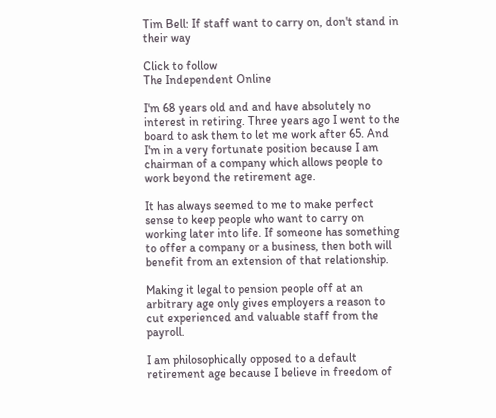Tim Bell: If staff want to carry on, don't stand in their way

Click to follow
The Independent Online

I'm 68 years old and and have absolutely no interest in retiring. Three years ago I went to the board to ask them to let me work after 65. And I'm in a very fortunate position because I am chairman of a company which allows people to work beyond the retirement age.

It has always seemed to me to make perfect sense to keep people who want to carry on working later into life. If someone has something to offer a company or a business, then both will benefit from an extension of that relationship.

Making it legal to pension people off at an arbitrary age only gives employers a reason to cut experienced and valuable staff from the payroll.

I am philosophically opposed to a default retirement age because I believe in freedom of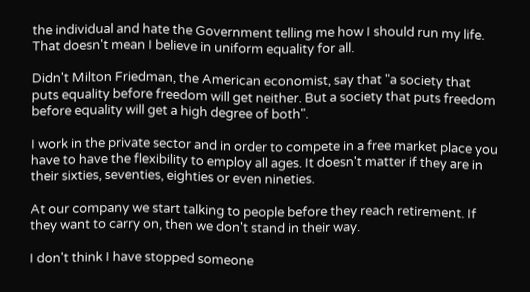the individual and hate the Government telling me how I should run my life. That doesn't mean I believe in uniform equality for all.

Didn't Milton Friedman, the American economist, say that "a society that puts equality before freedom will get neither. But a society that puts freedom before equality will get a high degree of both".

I work in the private sector and in order to compete in a free market place you have to have the flexibility to employ all ages. It doesn't matter if they are in their sixties, seventies, eighties or even nineties.

At our company we start talking to people before they reach retirement. If they want to carry on, then we don't stand in their way.

I don't think I have stopped someone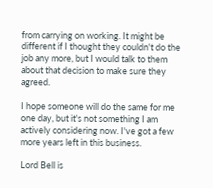from carrying on working. It might be different if I thought they couldn't do the job any more, but I would talk to them about that decision to make sure they agreed.

I hope someone will do the same for me one day, but it's not something I am actively considering now. I've got a few more years left in this business.

Lord Bell is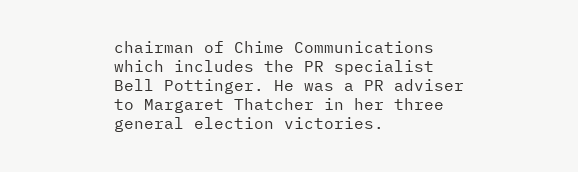chairman of Chime Communications which includes the PR specialist Bell Pottinger. He was a PR adviser to Margaret Thatcher in her three general election victories.